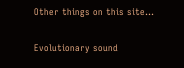Other things on this site...

Evolutionary sound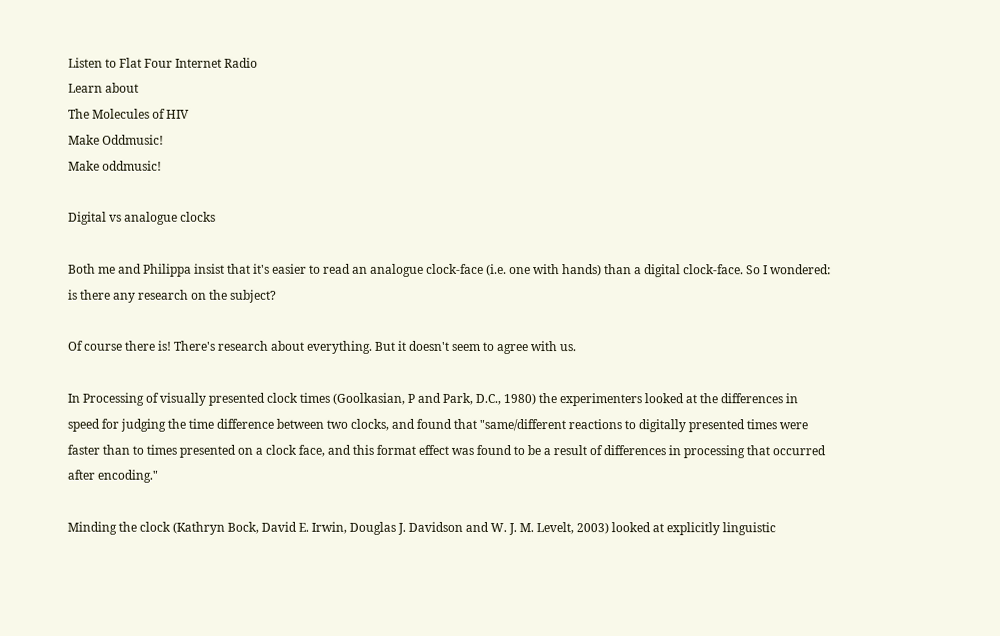Listen to Flat Four Internet Radio
Learn about
The Molecules of HIV
Make Oddmusic!
Make oddmusic!

Digital vs analogue clocks

Both me and Philippa insist that it's easier to read an analogue clock-face (i.e. one with hands) than a digital clock-face. So I wondered: is there any research on the subject?

Of course there is! There's research about everything. But it doesn't seem to agree with us.

In Processing of visually presented clock times (Goolkasian, P and Park, D.C., 1980) the experimenters looked at the differences in speed for judging the time difference between two clocks, and found that "same/different reactions to digitally presented times were faster than to times presented on a clock face, and this format effect was found to be a result of differences in processing that occurred after encoding."

Minding the clock (Kathryn Bock, David E. Irwin, Douglas J. Davidson and W. J. M. Levelt, 2003) looked at explicitly linguistic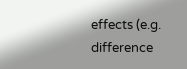effects (e.g. difference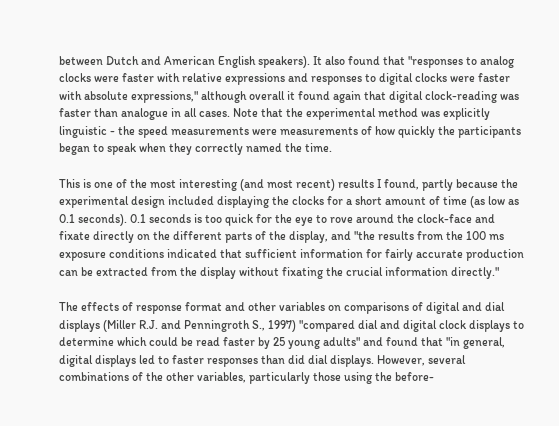between Dutch and American English speakers). It also found that "responses to analog clocks were faster with relative expressions and responses to digital clocks were faster with absolute expressions," although overall it found again that digital clock-reading was faster than analogue in all cases. Note that the experimental method was explicitly linguistic - the speed measurements were measurements of how quickly the participants began to speak when they correctly named the time.

This is one of the most interesting (and most recent) results I found, partly because the experimental design included displaying the clocks for a short amount of time (as low as 0.1 seconds). 0.1 seconds is too quick for the eye to rove around the clock-face and fixate directly on the different parts of the display, and "the results from the 100 ms exposure conditions indicated that sufficient information for fairly accurate production can be extracted from the display without fixating the crucial information directly."

The effects of response format and other variables on comparisons of digital and dial displays (Miller R.J. and Penningroth S., 1997) "compared dial and digital clock displays to determine which could be read faster by 25 young adults" and found that "in general, digital displays led to faster responses than did dial displays. However, several combinations of the other variables, particularly those using the before-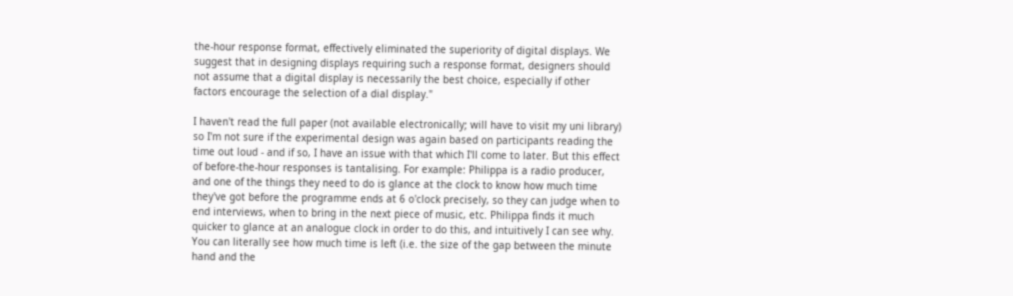the-hour response format, effectively eliminated the superiority of digital displays. We suggest that in designing displays requiring such a response format, designers should not assume that a digital display is necessarily the best choice, especially if other factors encourage the selection of a dial display."

I haven't read the full paper (not available electronically; will have to visit my uni library) so I'm not sure if the experimental design was again based on participants reading the time out loud - and if so, I have an issue with that which I'll come to later. But this effect of before-the-hour responses is tantalising. For example: Philippa is a radio producer, and one of the things they need to do is glance at the clock to know how much time they've got before the programme ends at 6 o'clock precisely, so they can judge when to end interviews, when to bring in the next piece of music, etc. Philippa finds it much quicker to glance at an analogue clock in order to do this, and intuitively I can see why. You can literally see how much time is left (i.e. the size of the gap between the minute hand and the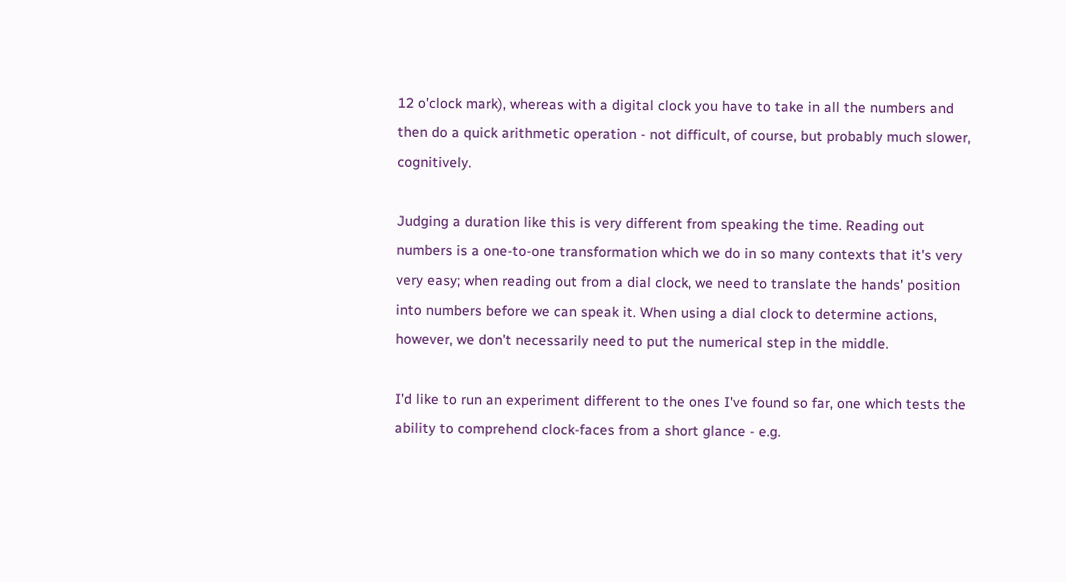12 o'clock mark), whereas with a digital clock you have to take in all the numbers and then do a quick arithmetic operation - not difficult, of course, but probably much slower, cognitively.

Judging a duration like this is very different from speaking the time. Reading out numbers is a one-to-one transformation which we do in so many contexts that it's very very easy; when reading out from a dial clock, we need to translate the hands' position into numbers before we can speak it. When using a dial clock to determine actions, however, we don't necessarily need to put the numerical step in the middle.

I'd like to run an experiment different to the ones I've found so far, one which tests the ability to comprehend clock-faces from a short glance - e.g.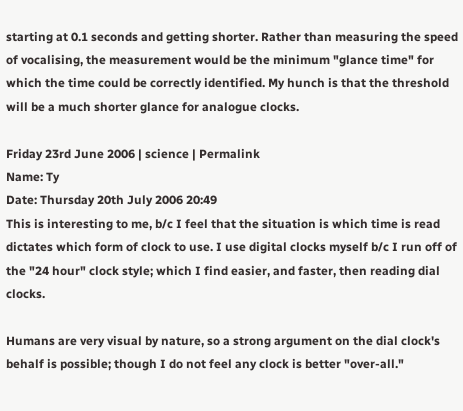starting at 0.1 seconds and getting shorter. Rather than measuring the speed of vocalising, the measurement would be the minimum "glance time" for which the time could be correctly identified. My hunch is that the threshold will be a much shorter glance for analogue clocks.

Friday 23rd June 2006 | science | Permalink
Name: Ty
Date: Thursday 20th July 2006 20:49
This is interesting to me, b/c I feel that the situation is which time is read dictates which form of clock to use. I use digital clocks myself b/c I run off of the "24 hour" clock style; which I find easier, and faster, then reading dial clocks.

Humans are very visual by nature, so a strong argument on the dial clock's behalf is possible; though I do not feel any clock is better "over-all."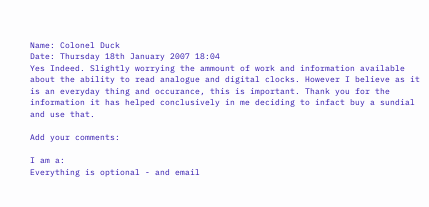Name: Colonel Duck
Date: Thursday 18th January 2007 18:04
Yes Indeed. Slightly worrying the ammount of work and information available about the ability to read analogue and digital clocks. However I believe as it is an everyday thing and occurance, this is important. Thank you for the information it has helped conclusively in me deciding to infact buy a sundial and use that.

Add your comments:

I am a:
Everything is optional - and email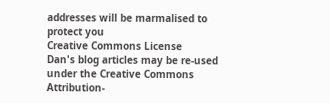addresses will be marmalised to protect you
Creative Commons License
Dan's blog articles may be re-used under the Creative Commons Attribution-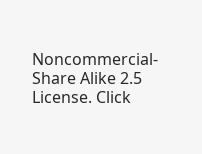Noncommercial-Share Alike 2.5 License. Click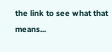the link to see what that means...